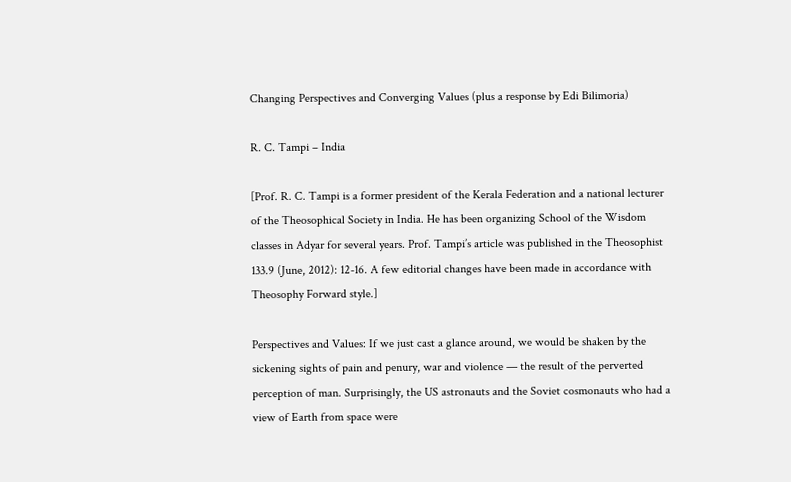Changing Perspectives and Converging Values (plus a response by Edi Bilimoria)

R. C. Tampi – India

[Prof. R. C. Tampi is a former president of the Kerala Federation and a national lecturer of the Theosophical Society in India. He has been organizing School of the Wisdom classes in Adyar for several years. Prof. Tampi’s article was published in the Theosophist 133.9 (June, 2012): 12-16. A few editorial changes have been made in accordance with Theosophy Forward style.]

Perspectives and Values: If we just cast a glance around, we would be shaken by the sickening sights of pain and penury, war and violence — the result of the perverted perception of man. Surprisingly, the US astronauts and the Soviet cosmonauts who had a view of Earth from space were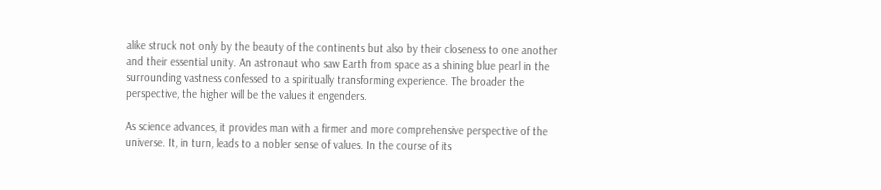alike struck not only by the beauty of the continents but also by their closeness to one another and their essential unity. An astronaut who saw Earth from space as a shining blue pearl in the surrounding vastness confessed to a spiritually transforming experience. The broader the perspective, the higher will be the values it engenders.

As science advances, it provides man with a firmer and more comprehensive perspective of the universe. It, in turn, leads to a nobler sense of values. In the course of its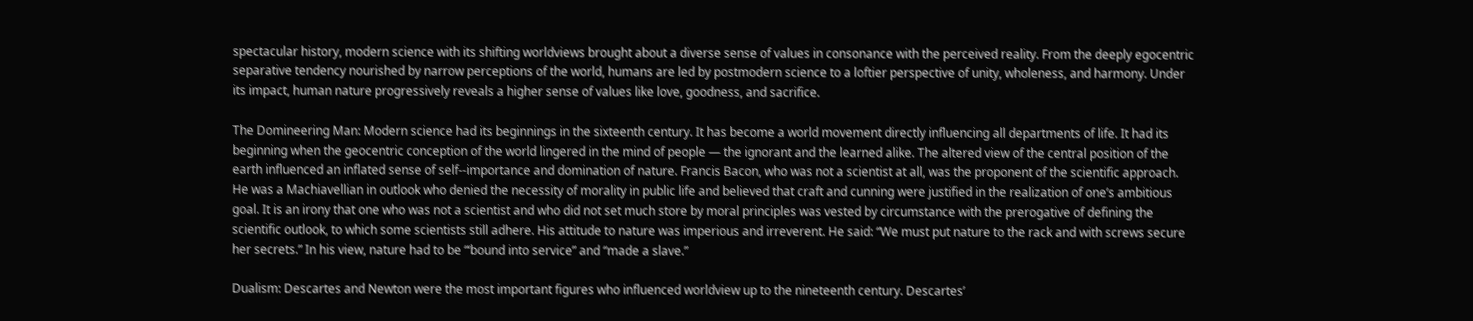spectacular history, modern science with its shifting worldviews brought about a diverse sense of values in consonance with the perceived reality. From the deeply egocentric separative tendency nourished by narrow perceptions of the world, humans are led by postmodern science to a loftier perspective of unity, wholeness, and harmony. Under its impact, human nature progressively reveals a higher sense of values like love, goodness, and sacrifice.

The Domineering Man: Modern science had its beginnings in the sixteenth century. It has become a world movement directly influencing all departments of life. It had its beginning when the geocentric conception of the world lingered in the mind of people — the ignorant and the learned alike. The altered view of the central position of the earth influenced an inflated sense of self--importance and domination of nature. Francis Bacon, who was not a scientist at all, was the proponent of the scientific approach. He was a Machiavellian in outlook who denied the necessity of morality in public life and believed that craft and cunning were justified in the realization of one’s ambitious goal. It is an irony that one who was not a scientist and who did not set much store by moral principles was vested by circumstance with the prerogative of defining the scientific outlook, to which some scientists still adhere. His attitude to nature was imperious and irreverent. He said: “We must put nature to the rack and with screws secure her secrets.” In his view, nature had to be “‘bound into service” and “made a slave.”

Dualism: Descartes and Newton were the most important figures who influenced worldview up to the nineteenth century. Descartes’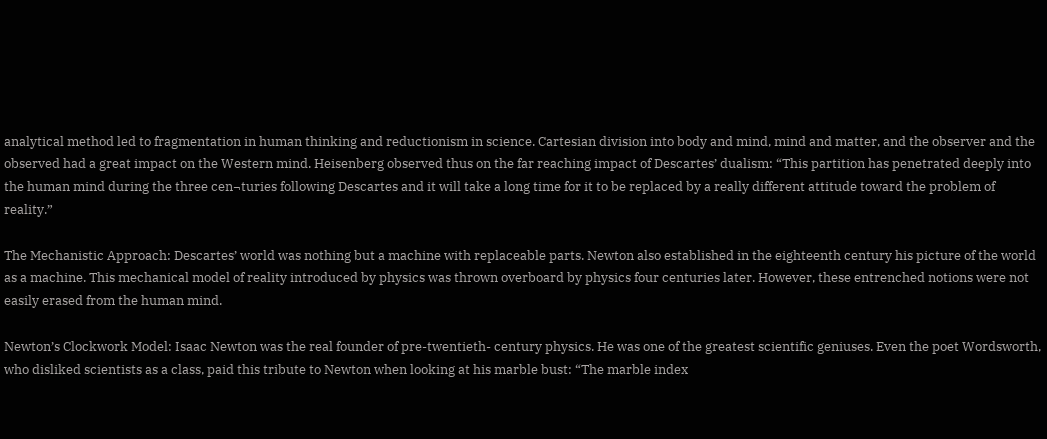analytical method led to fragmentation in human thinking and reductionism in science. Cartesian division into body and mind, mind and matter, and the observer and the observed had a great impact on the Western mind. Heisenberg observed thus on the far reaching impact of Descartes’ dualism: “This partition has penetrated deeply into the human mind during the three cen¬turies following Descartes and it will take a long time for it to be replaced by a really different attitude toward the problem of reality.”

The Mechanistic Approach: Descartes’ world was nothing but a machine with replaceable parts. Newton also established in the eighteenth century his picture of the world as a machine. This mechanical model of reality introduced by physics was thrown overboard by physics four centuries later. However, these entrenched notions were not easily erased from the human mind.

Newton’s Clockwork Model: Isaac Newton was the real founder of pre-twentieth- century physics. He was one of the greatest scientific geniuses. Even the poet Wordsworth, who disliked scientists as a class, paid this tribute to Newton when looking at his marble bust: “The marble index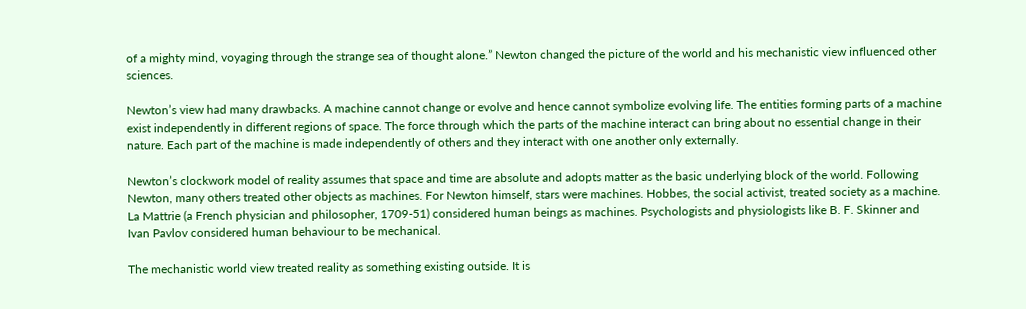of a mighty mind, voyaging through the strange sea of thought alone.” Newton changed the picture of the world and his mechanistic view influenced other sciences.

Newton’s view had many drawbacks. A machine cannot change or evolve and hence cannot symbolize evolving life. The entities forming parts of a machine exist independently in different regions of space. The force through which the parts of the machine interact can bring about no essential change in their nature. Each part of the machine is made independently of others and they interact with one another only externally.

Newton’s clockwork model of reality assumes that space and time are absolute and adopts matter as the basic underlying block of the world. Following Newton, many others treated other objects as machines. For Newton himself, stars were machines. Hobbes, the social activist, treated society as a machine. La Mattrie (a French physician and philosopher, 1709-51) considered human beings as machines. Psychologists and physiologists like B. F. Skinner and Ivan Pavlov considered human behaviour to be mechanical.

The mechanistic world view treated reality as something existing outside. It is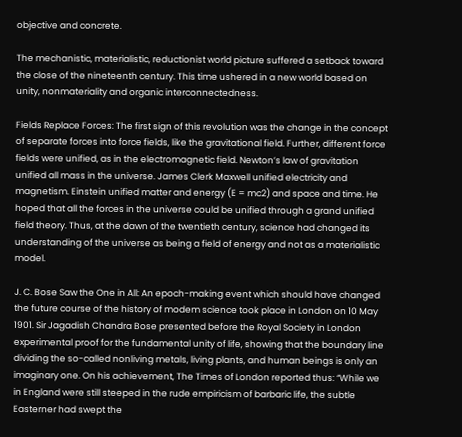objective and concrete.

The mechanistic, materialistic, reductionist world picture suffered a setback toward the close of the nineteenth century. This time ushered in a new world based on unity, nonmateriality and organic interconnectedness.

Fields Replace Forces: The first sign of this revolution was the change in the concept of separate forces into force fields, like the gravitational field. Further, different force fields were unified, as in the electromagnetic field. Newton’s law of gravitation unified all mass in the universe. James Clerk Maxwell unified electricity and magnetism. Einstein unified matter and energy (E = mc2) and space and time. He hoped that all the forces in the universe could be unified through a grand unified field theory. Thus, at the dawn of the twentieth century, science had changed its understanding of the universe as being a field of energy and not as a materialistic model.

J. C. Bose Saw the One in All: An epoch-making event which should have changed the future course of the history of modem science took place in London on 10 May 1901. Sir Jagadish Chandra Bose presented before the Royal Society in London experimental proof for the fundamental unity of life, showing that the boundary line dividing the so-called nonliving metals, living plants, and human beings is only an imaginary one. On his achievement, The Times of London reported thus: “While we in England were still steeped in the rude empiricism of barbaric life, the subtle Easterner had swept the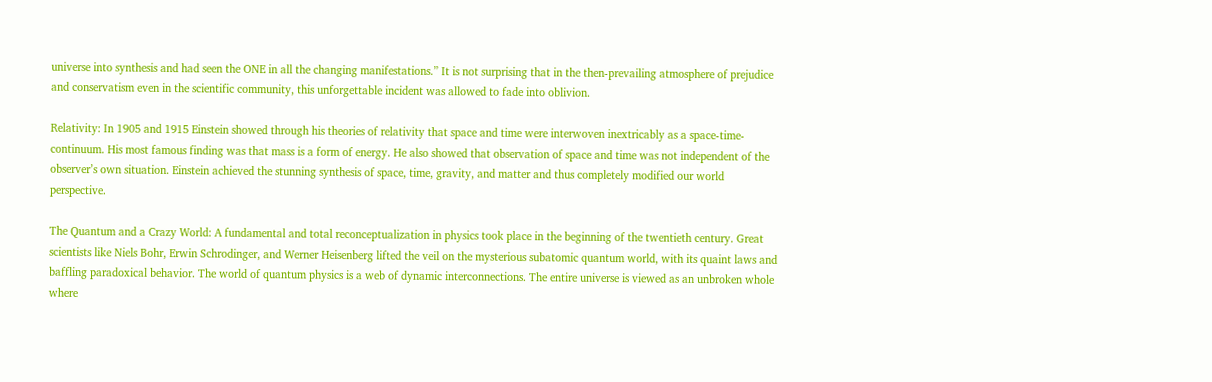universe into synthesis and had seen the ONE in all the changing manifestations.” It is not surprising that in the then-prevailing atmosphere of prejudice and conservatism even in the scientific community, this unforgettable incident was allowed to fade into oblivion.

Relativity: In 1905 and 1915 Einstein showed through his theories of relativity that space and time were interwoven inextricably as a space-time-continuum. His most famous finding was that mass is a form of energy. He also showed that observation of space and time was not independent of the observer’s own situation. Einstein achieved the stunning synthesis of space, time, gravity, and matter and thus completely modified our world perspective.

The Quantum and a Crazy World: A fundamental and total reconceptualization in physics took place in the beginning of the twentieth century. Great scientists like Niels Bohr, Erwin Schrodinger, and Werner Heisenberg lifted the veil on the mysterious subatomic quantum world, with its quaint laws and baffling paradoxical behavior. The world of quantum physics is a web of dynamic interconnections. The entire universe is viewed as an unbroken whole where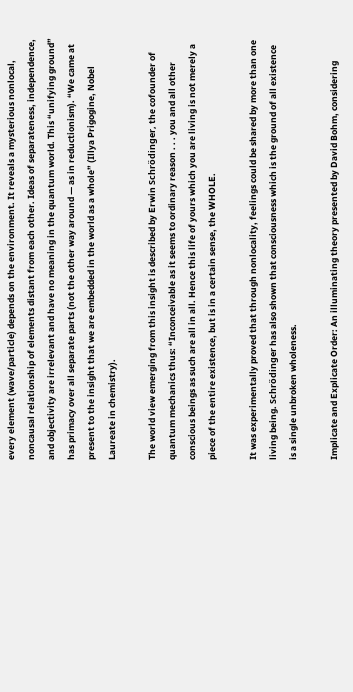every element (wave/particle) depends on the environment. It reveals a mysterious nonlocal, noncausal relationship of elements distant from each other. Ideas of separateness, independence, and objectivity are irrelevant and have no meaning in the quantum world. This “unifying ground” has primacy over all separate parts (not the other way around — as in reductionism). “We came at present to the insight that we are embedded in the world as a whole” (Illya Prigogine, Nobel Laureate in chemistry).

The world view emerging from this insight is described by Erwin Schrödinger, the cofounder of quantum mechanics thus: “Inconceivable as it seems to ordinary reason . . . you and all other conscious beings as such are all in all. Hence this life of yours which you are living is not merely a piece of the entire existence, but is in a certain sense, the WHOLE.

It was experimentally proved that through nonlocality, feelings could be shared by more than one living being. Schrödinger has also shown that consciousness which is the ground of all existence is a single unbroken wholeness.

Implicate and Explicate Order: An illuminating theory presented by David Bohm, considering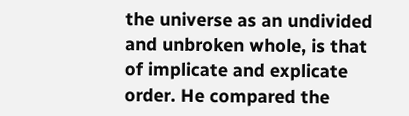the universe as an undivided and unbroken whole, is that of implicate and explicate order. He compared the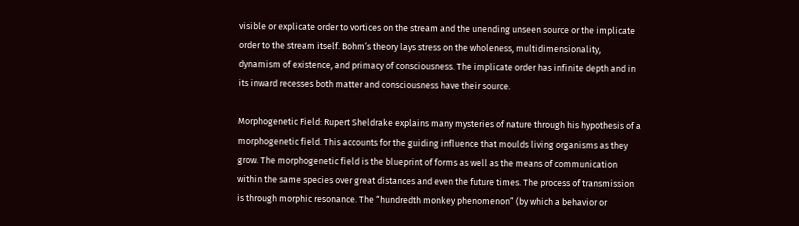visible or explicate order to vortices on the stream and the unending unseen source or the implicate order to the stream itself. Bohm’s theory lays stress on the wholeness, multidimensionality, dynamism of existence, and primacy of consciousness. The implicate order has infinite depth and in its inward recesses both matter and consciousness have their source.

Morphogenetic Field: Rupert Sheldrake explains many mysteries of nature through his hypothesis of a morphogenetic field. This accounts for the guiding influence that moulds living organisms as they grow. The morphogenetic field is the blueprint of forms as well as the means of communication within the same species over great distances and even the future times. The process of transmission is through morphic resonance. The “hundredth monkey phenomenon” (by which a behavior or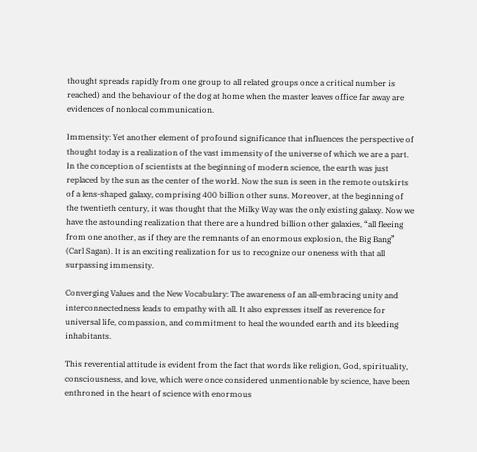thought spreads rapidly from one group to all related groups once a critical number is reached) and the behaviour of the dog at home when the master leaves office far away are evidences of nonlocal communication.

Immensity: Yet another element of profound significance that influences the perspective of thought today is a realization of the vast immensity of the universe of which we are a part. In the conception of scientists at the beginning of modern science, the earth was just replaced by the sun as the center of the world. Now the sun is seen in the remote outskirts of a lens-shaped galaxy, comprising 400 billion other suns. Moreover, at the beginning of the twentieth century, it was thought that the Milky Way was the only existing galaxy. Now we have the astounding realization that there are a hundred billion other galaxies, “all fleeing from one another, as if they are the remnants of an enormous explosion, the Big Bang” (Carl Sagan). It is an exciting realization for us to recognize our oneness with that all surpassing immensity.

Converging Values and the New Vocabulary: The awareness of an all-embracing unity and interconnectedness leads to empathy with all. It also expresses itself as reverence for universal life, compassion, and commitment to heal the wounded earth and its bleeding inhabitants.

This reverential attitude is evident from the fact that words like religion, God, spirituality, consciousness, and love, which were once considered unmentionable by science, have been enthroned in the heart of science with enormous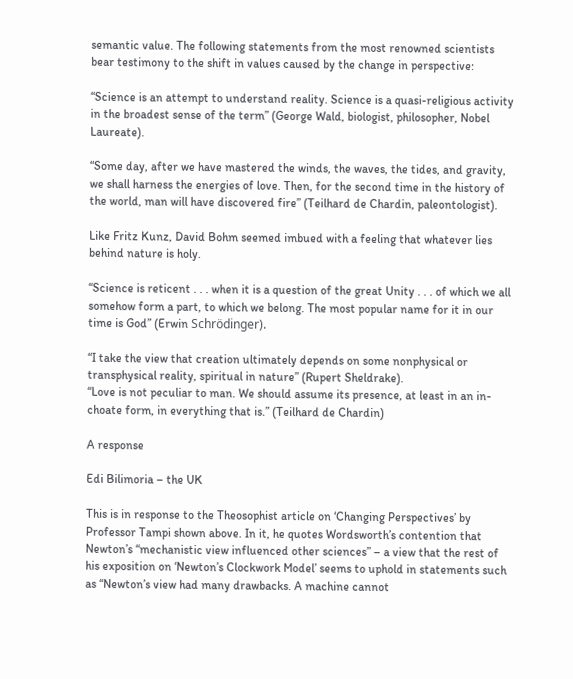semantic value. The following statements from the most renowned scientists bear testimony to the shift in values caused by the change in perspective:

“Science is an attempt to understand reality. Science is a quasi-religious activity in the broadest sense of the term” (George Wald, biologist, philosopher, Nobel Laureate).

“Some day, after we have mastered the winds, the waves, the tides, and gravity, we shall harness the energies of love. Then, for the second time in the history of the world, man will have discovered fire” (Teilhard de Chardin, paleontologist).

Like Fritz Kunz, David Bohm seemed imbued with a feeling that whatever lies behind nature is holy.

“Science is reticent . . . when it is a question of the great Unity . . . of which we all somehow form a part, to which we belong. The most popular name for it in our time is God” (Erwin Schrödinger).

“I take the view that creation ultimately depends on some nonphysical or transphysical reality, spiritual in nature” (Rupert Sheldrake).
“Love is not peculiar to man. We should assume its presence, at least in an in-choate form, in everything that is.” (Teilhard de Chardin)

A response

Edi Bilimoria – the UK

This is in response to the Theosophist article on ‘Changing Perspectives’ by Professor Tampi shown above. In it, he quotes Wordsworth’s contention that Newton’s “mechanistic view influenced other sciences” – a view that the rest of his exposition on ‘Newton’s Clockwork Model’ seems to uphold in statements such as “Newton’s view had many drawbacks. A machine cannot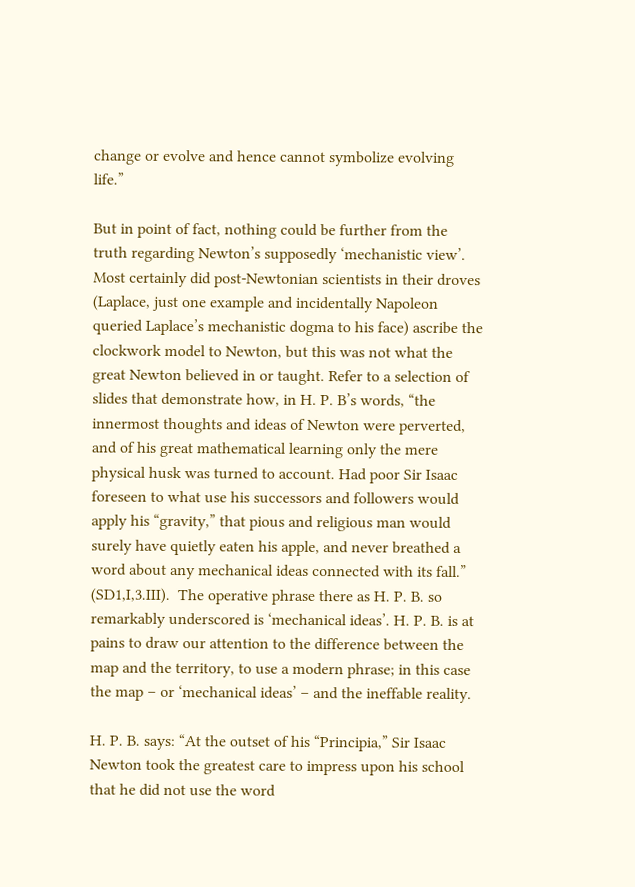change or evolve and hence cannot symbolize evolving life.”

But in point of fact, nothing could be further from the truth regarding Newton’s supposedly ‘mechanistic view’. Most certainly did post-Newtonian scientists in their droves (Laplace, just one example and incidentally Napoleon queried Laplace’s mechanistic dogma to his face) ascribe the clockwork model to Newton, but this was not what the great Newton believed in or taught. Refer to a selection of slides that demonstrate how, in H. P. B’s words, “the innermost thoughts and ideas of Newton were perverted, and of his great mathematical learning only the mere physical husk was turned to account. Had poor Sir Isaac foreseen to what use his successors and followers would apply his “gravity,” that pious and religious man would surely have quietly eaten his apple, and never breathed a word about any mechanical ideas connected with its fall.” (SD1,I,3.III).  The operative phrase there as H. P. B. so remarkably underscored is ‘mechanical ideas’. H. P. B. is at pains to draw our attention to the difference between the map and the territory, to use a modern phrase; in this case the map – or ‘mechanical ideas’ – and the ineffable reality.

H. P. B. says: “At the outset of his “Principia,” Sir Isaac Newton took the greatest care to impress upon his school that he did not use the word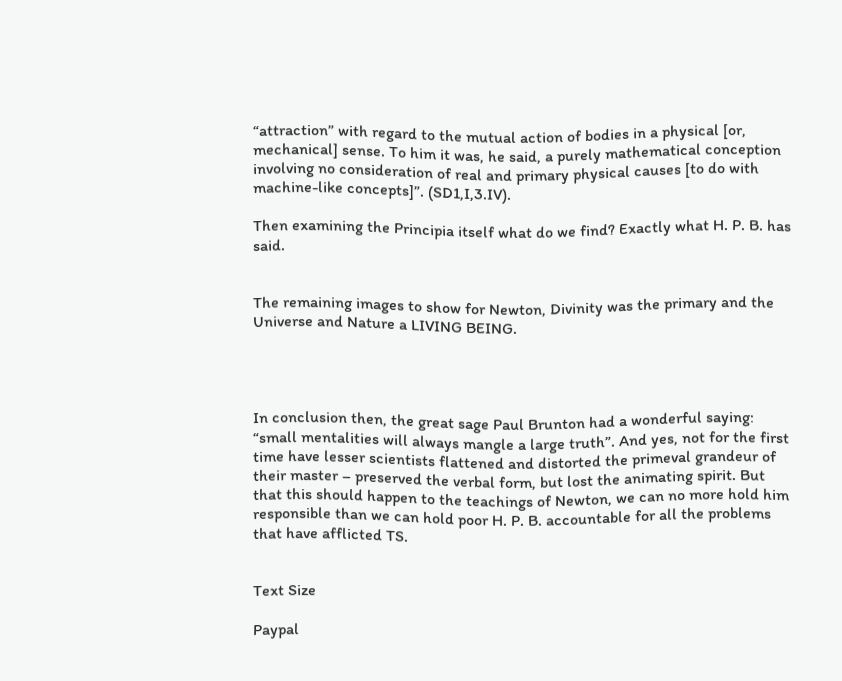“attraction” with regard to the mutual action of bodies in a physical [or, mechanical] sense. To him it was, he said, a purely mathematical conception involving no consideration of real and primary physical causes [to do with machine-like concepts]”. (SD1,I,3.IV).

Then examining the Principia itself what do we find? Exactly what H. P. B. has said.


The remaining images to show for Newton, Divinity was the primary and the Universe and Nature a LIVING BEING.




In conclusion then, the great sage Paul Brunton had a wonderful saying: “small mentalities will always mangle a large truth”. And yes, not for the first time have lesser scientists flattened and distorted the primeval grandeur of their master – preserved the verbal form, but lost the animating spirit. But that this should happen to the teachings of Newton, we can no more hold him responsible than we can hold poor H. P. B. accountable for all the problems that have afflicted TS.


Text Size

Paypal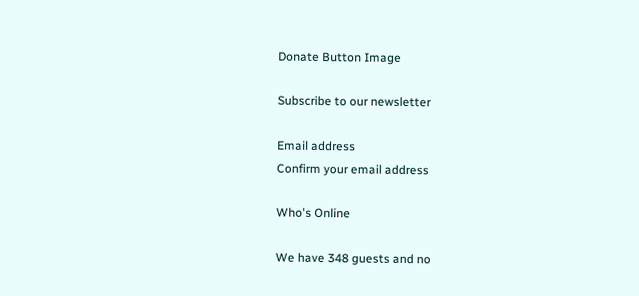Donate Button Image

Subscribe to our newsletter

Email address
Confirm your email address

Who's Online

We have 348 guests and no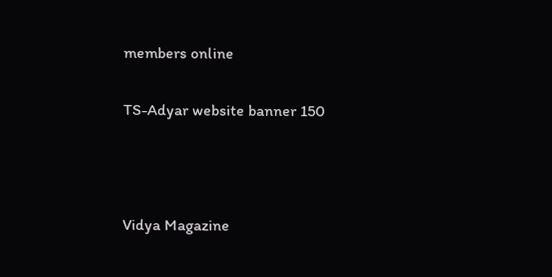members online

TS-Adyar website banner 150



Vidya Magazine